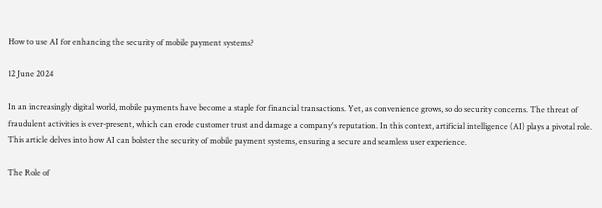How to use AI for enhancing the security of mobile payment systems?

12 June 2024

In an increasingly digital world, mobile payments have become a staple for financial transactions. Yet, as convenience grows, so do security concerns. The threat of fraudulent activities is ever-present, which can erode customer trust and damage a company's reputation. In this context, artificial intelligence (AI) plays a pivotal role. This article delves into how AI can bolster the security of mobile payment systems, ensuring a secure and seamless user experience.

The Role of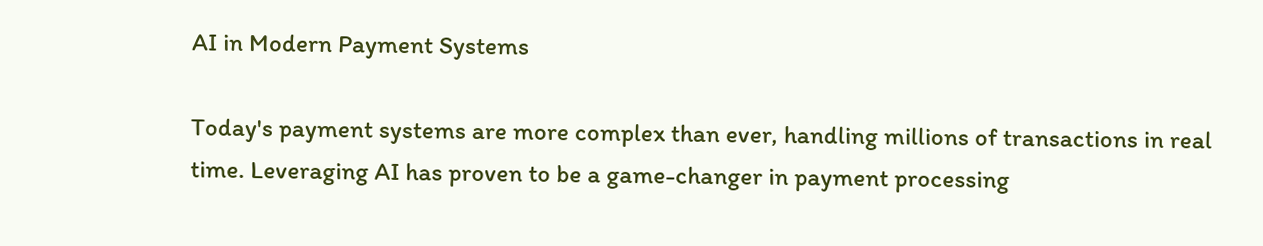AI in Modern Payment Systems

Today's payment systems are more complex than ever, handling millions of transactions in real time. Leveraging AI has proven to be a game-changer in payment processing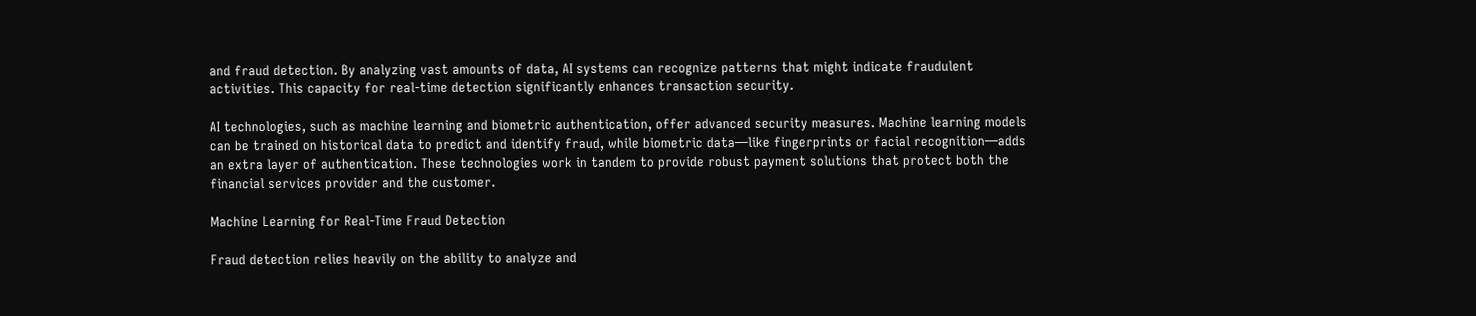and fraud detection. By analyzing vast amounts of data, AI systems can recognize patterns that might indicate fraudulent activities. This capacity for real-time detection significantly enhances transaction security.

AI technologies, such as machine learning and biometric authentication, offer advanced security measures. Machine learning models can be trained on historical data to predict and identify fraud, while biometric data—like fingerprints or facial recognition—adds an extra layer of authentication. These technologies work in tandem to provide robust payment solutions that protect both the financial services provider and the customer.

Machine Learning for Real-Time Fraud Detection

Fraud detection relies heavily on the ability to analyze and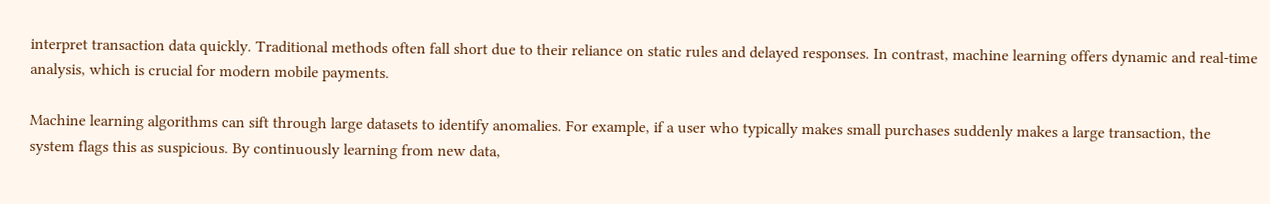interpret transaction data quickly. Traditional methods often fall short due to their reliance on static rules and delayed responses. In contrast, machine learning offers dynamic and real-time analysis, which is crucial for modern mobile payments.

Machine learning algorithms can sift through large datasets to identify anomalies. For example, if a user who typically makes small purchases suddenly makes a large transaction, the system flags this as suspicious. By continuously learning from new data,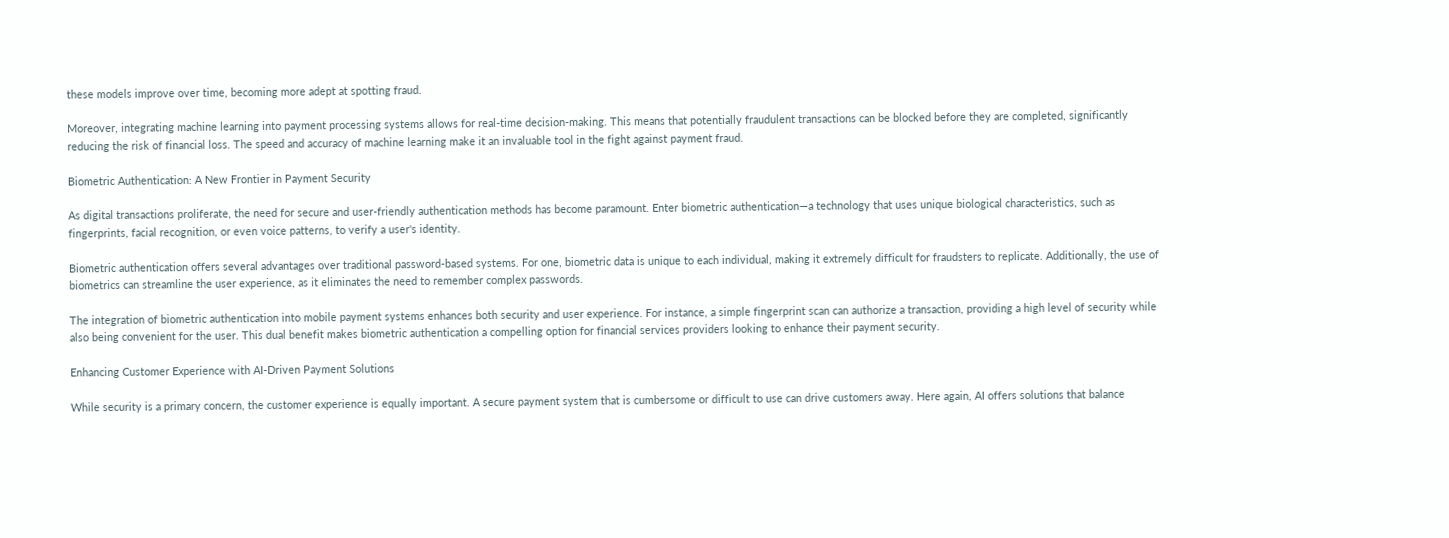these models improve over time, becoming more adept at spotting fraud.

Moreover, integrating machine learning into payment processing systems allows for real-time decision-making. This means that potentially fraudulent transactions can be blocked before they are completed, significantly reducing the risk of financial loss. The speed and accuracy of machine learning make it an invaluable tool in the fight against payment fraud.

Biometric Authentication: A New Frontier in Payment Security

As digital transactions proliferate, the need for secure and user-friendly authentication methods has become paramount. Enter biometric authentication—a technology that uses unique biological characteristics, such as fingerprints, facial recognition, or even voice patterns, to verify a user's identity.

Biometric authentication offers several advantages over traditional password-based systems. For one, biometric data is unique to each individual, making it extremely difficult for fraudsters to replicate. Additionally, the use of biometrics can streamline the user experience, as it eliminates the need to remember complex passwords.

The integration of biometric authentication into mobile payment systems enhances both security and user experience. For instance, a simple fingerprint scan can authorize a transaction, providing a high level of security while also being convenient for the user. This dual benefit makes biometric authentication a compelling option for financial services providers looking to enhance their payment security.

Enhancing Customer Experience with AI-Driven Payment Solutions

While security is a primary concern, the customer experience is equally important. A secure payment system that is cumbersome or difficult to use can drive customers away. Here again, AI offers solutions that balance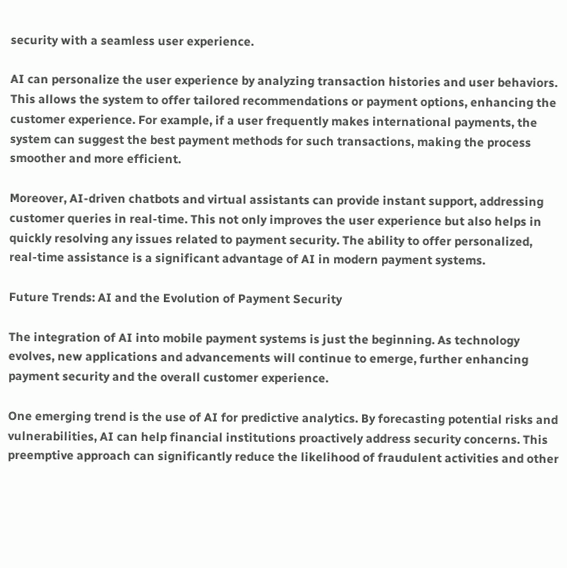security with a seamless user experience.

AI can personalize the user experience by analyzing transaction histories and user behaviors. This allows the system to offer tailored recommendations or payment options, enhancing the customer experience. For example, if a user frequently makes international payments, the system can suggest the best payment methods for such transactions, making the process smoother and more efficient.

Moreover, AI-driven chatbots and virtual assistants can provide instant support, addressing customer queries in real-time. This not only improves the user experience but also helps in quickly resolving any issues related to payment security. The ability to offer personalized, real-time assistance is a significant advantage of AI in modern payment systems.

Future Trends: AI and the Evolution of Payment Security

The integration of AI into mobile payment systems is just the beginning. As technology evolves, new applications and advancements will continue to emerge, further enhancing payment security and the overall customer experience.

One emerging trend is the use of AI for predictive analytics. By forecasting potential risks and vulnerabilities, AI can help financial institutions proactively address security concerns. This preemptive approach can significantly reduce the likelihood of fraudulent activities and other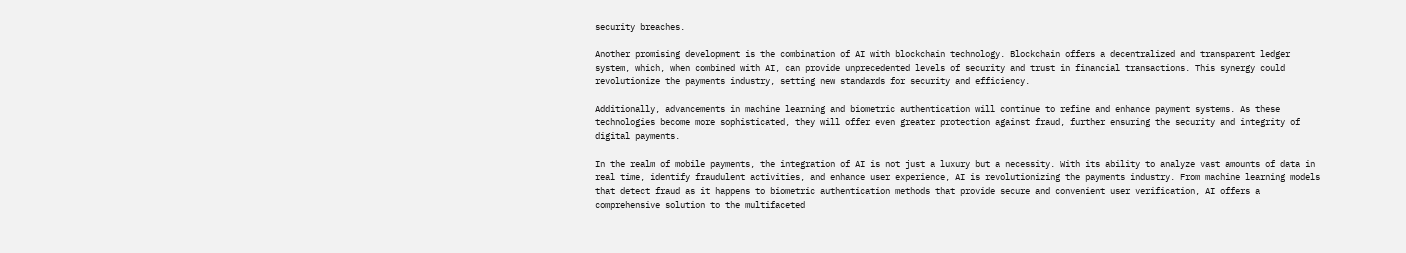security breaches.

Another promising development is the combination of AI with blockchain technology. Blockchain offers a decentralized and transparent ledger system, which, when combined with AI, can provide unprecedented levels of security and trust in financial transactions. This synergy could revolutionize the payments industry, setting new standards for security and efficiency.

Additionally, advancements in machine learning and biometric authentication will continue to refine and enhance payment systems. As these technologies become more sophisticated, they will offer even greater protection against fraud, further ensuring the security and integrity of digital payments.

In the realm of mobile payments, the integration of AI is not just a luxury but a necessity. With its ability to analyze vast amounts of data in real time, identify fraudulent activities, and enhance user experience, AI is revolutionizing the payments industry. From machine learning models that detect fraud as it happens to biometric authentication methods that provide secure and convenient user verification, AI offers a comprehensive solution to the multifaceted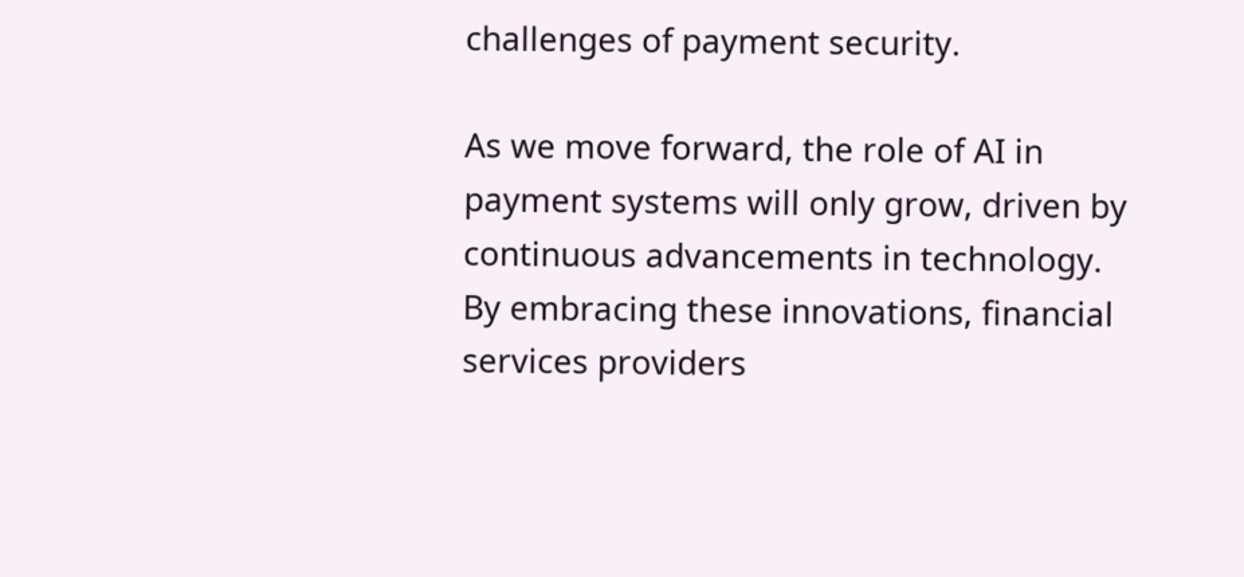challenges of payment security.

As we move forward, the role of AI in payment systems will only grow, driven by continuous advancements in technology. By embracing these innovations, financial services providers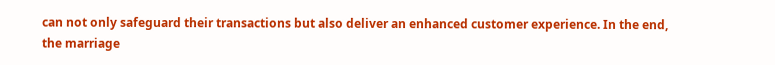can not only safeguard their transactions but also deliver an enhanced customer experience. In the end, the marriage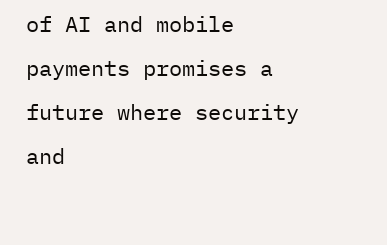of AI and mobile payments promises a future where security and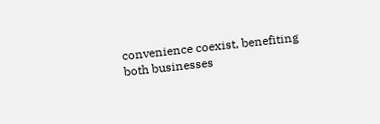convenience coexist, benefiting both businesses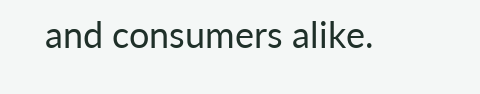and consumers alike.